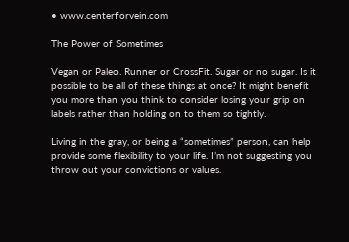• www.centerforvein.com

The Power of Sometimes

Vegan or Paleo. Runner or CrossFit. Sugar or no sugar. Is it possible to be all of these things at once? It might benefit you more than you think to consider losing your grip on labels rather than holding on to them so tightly.

Living in the gray, or being a “sometimes” person, can help provide some flexibility to your life. I’m not suggesting you throw out your convictions or values.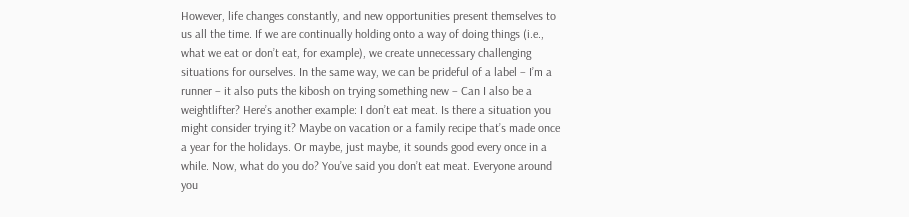However, life changes constantly, and new opportunities present themselves to us all the time. If we are continually holding onto a way of doing things (i.e., what we eat or don’t eat, for example), we create unnecessary challenging situations for ourselves. In the same way, we can be prideful of a label – I’m a runner – it also puts the kibosh on trying something new – Can I also be a weightlifter? Here’s another example: I don’t eat meat. Is there a situation you might consider trying it? Maybe on vacation or a family recipe that’s made once a year for the holidays. Or maybe, just maybe, it sounds good every once in a while. Now, what do you do? You’ve said you don’t eat meat. Everyone around you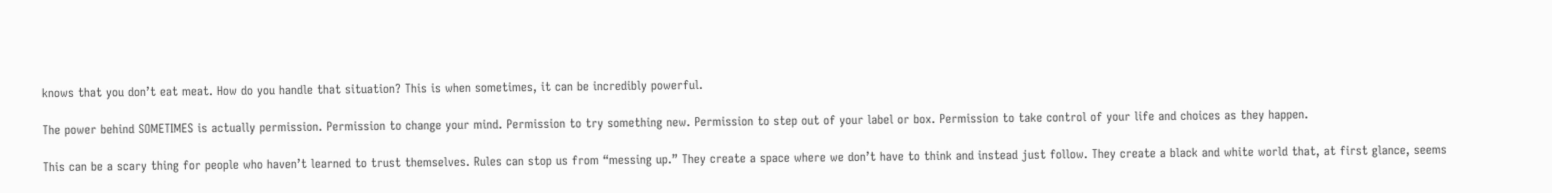knows that you don’t eat meat. How do you handle that situation? This is when sometimes, it can be incredibly powerful.

The power behind SOMETIMES is actually permission. Permission to change your mind. Permission to try something new. Permission to step out of your label or box. Permission to take control of your life and choices as they happen.

This can be a scary thing for people who haven’t learned to trust themselves. Rules can stop us from “messing up.” They create a space where we don’t have to think and instead just follow. They create a black and white world that, at first glance, seems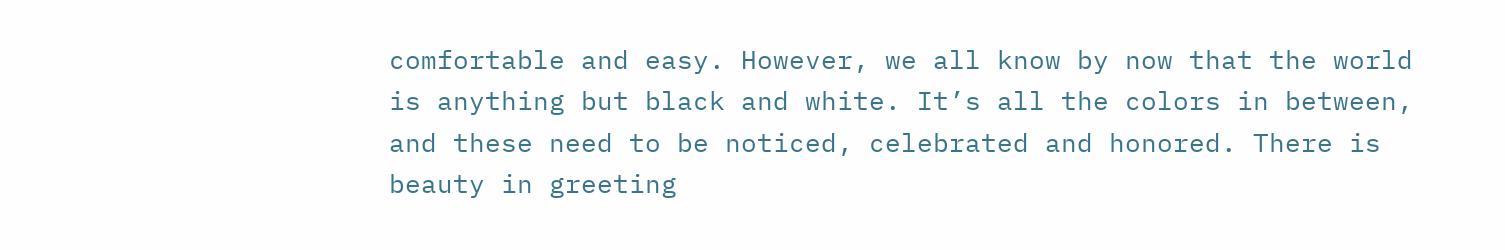comfortable and easy. However, we all know by now that the world is anything but black and white. It’s all the colors in between, and these need to be noticed, celebrated and honored. There is beauty in greeting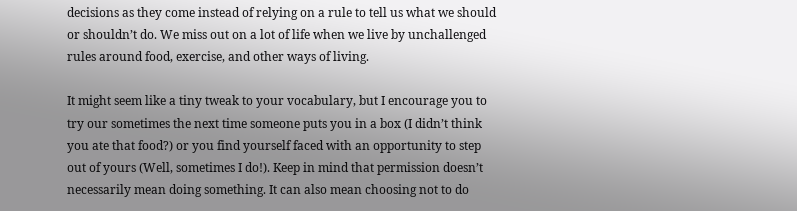decisions as they come instead of relying on a rule to tell us what we should or shouldn’t do. We miss out on a lot of life when we live by unchallenged rules around food, exercise, and other ways of living.

It might seem like a tiny tweak to your vocabulary, but I encourage you to try our sometimes the next time someone puts you in a box (I didn’t think you ate that food?) or you find yourself faced with an opportunity to step out of yours (Well, sometimes I do!). Keep in mind that permission doesn’t necessarily mean doing something. It can also mean choosing not to do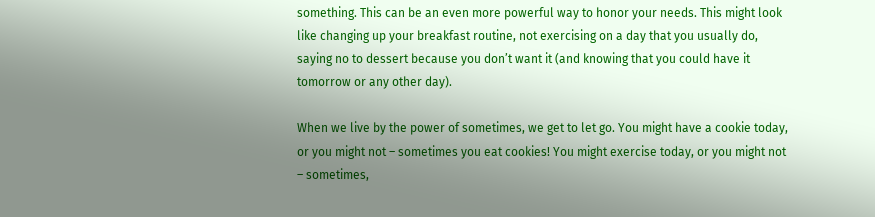something. This can be an even more powerful way to honor your needs. This might look like changing up your breakfast routine, not exercising on a day that you usually do, saying no to dessert because you don’t want it (and knowing that you could have it tomorrow or any other day).

When we live by the power of sometimes, we get to let go. You might have a cookie today, or you might not – sometimes you eat cookies! You might exercise today, or you might not – sometimes,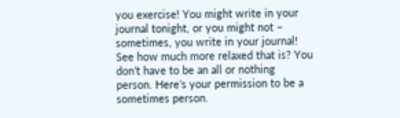you exercise! You might write in your journal tonight, or you might not – sometimes, you write in your journal! See how much more relaxed that is? You don’t have to be an all or nothing person. Here’s your permission to be a sometimes person.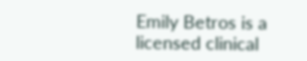Emily Betros is a licensed clinical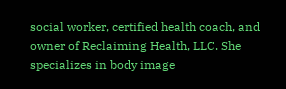social worker, certified health coach, and owner of Reclaiming Health, LLC. She specializes in body image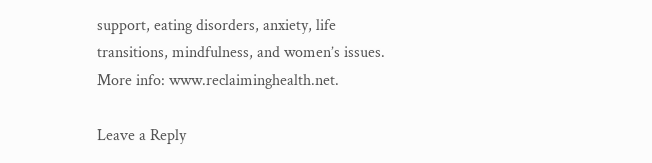support, eating disorders, anxiety, life transitions, mindfulness, and women’s issues. More info: www.reclaiminghealth.net.

Leave a Reply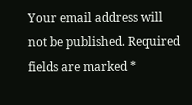Your email address will not be published. Required fields are marked *